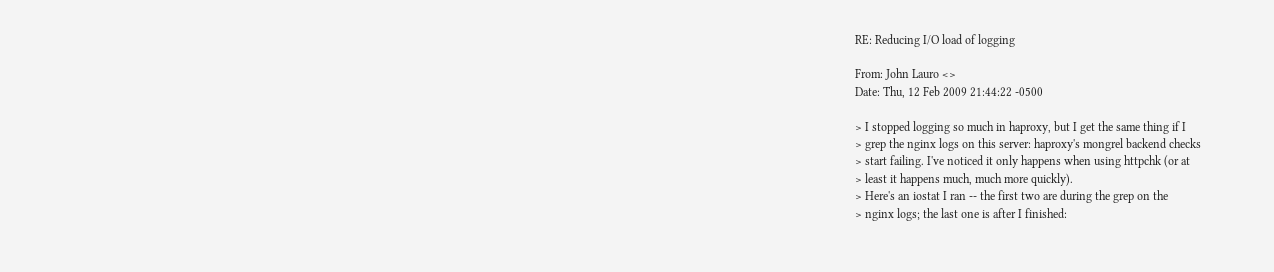RE: Reducing I/O load of logging

From: John Lauro <>
Date: Thu, 12 Feb 2009 21:44:22 -0500

> I stopped logging so much in haproxy, but I get the same thing if I
> grep the nginx logs on this server: haproxy's mongrel backend checks
> start failing. I've noticed it only happens when using httpchk (or at
> least it happens much, much more quickly).
> Here's an iostat I ran -- the first two are during the grep on the
> nginx logs; the last one is after I finished: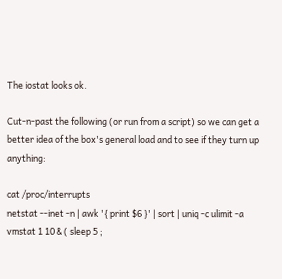The iostat looks ok.

Cut-n-past the following (or run from a script) so we can get a better idea of the box's general load and to see if they turn up anything:

cat /proc/interrupts
netstat --inet -n | awk '{ print $6 }' | sort | uniq -c ulimit -a
vmstat 1 10 & ( sleep 5 ;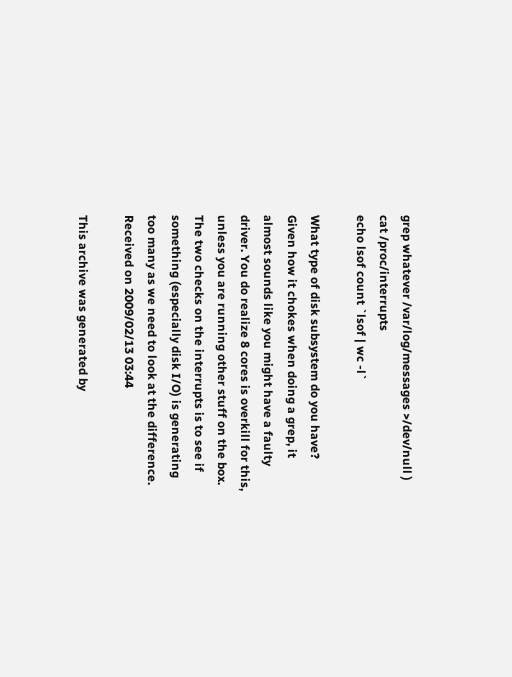grep whatever /var/log/messages >/dev/null ) cat /proc/interrupts
echo lsof count `lsof | wc -l`

What type of disk subsystem do you have? Given how it chokes when doing a grep, it almost sounds like you might have a faulty driver. You do realize 8 cores is overkill for this, unless you are running other stuff on the box. The two checks on the interrupts is to see if something (especially disk I/O) is generating too many as we need to look at the difference. Received on 2009/02/13 03:44

This archive was generated by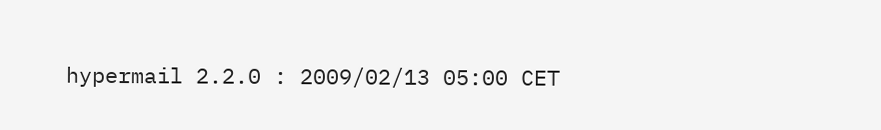hypermail 2.2.0 : 2009/02/13 05:00 CET